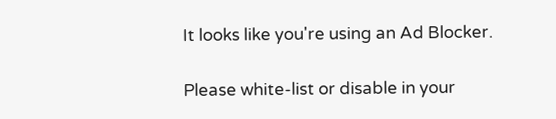It looks like you're using an Ad Blocker.

Please white-list or disable in your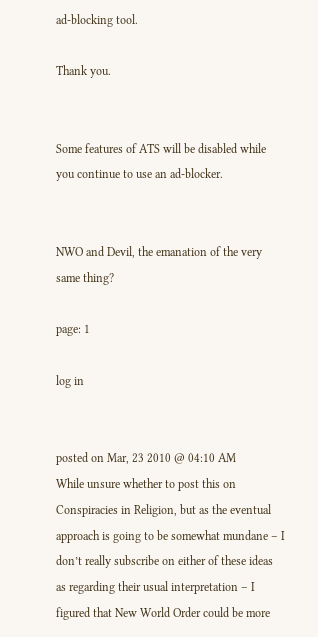ad-blocking tool.

Thank you.


Some features of ATS will be disabled while you continue to use an ad-blocker.


NWO and Devil, the emanation of the very same thing?

page: 1

log in


posted on Mar, 23 2010 @ 04:10 AM
While unsure whether to post this on Conspiracies in Religion, but as the eventual approach is going to be somewhat mundane – I don’t really subscribe on either of these ideas as regarding their usual interpretation – I figured that New World Order could be more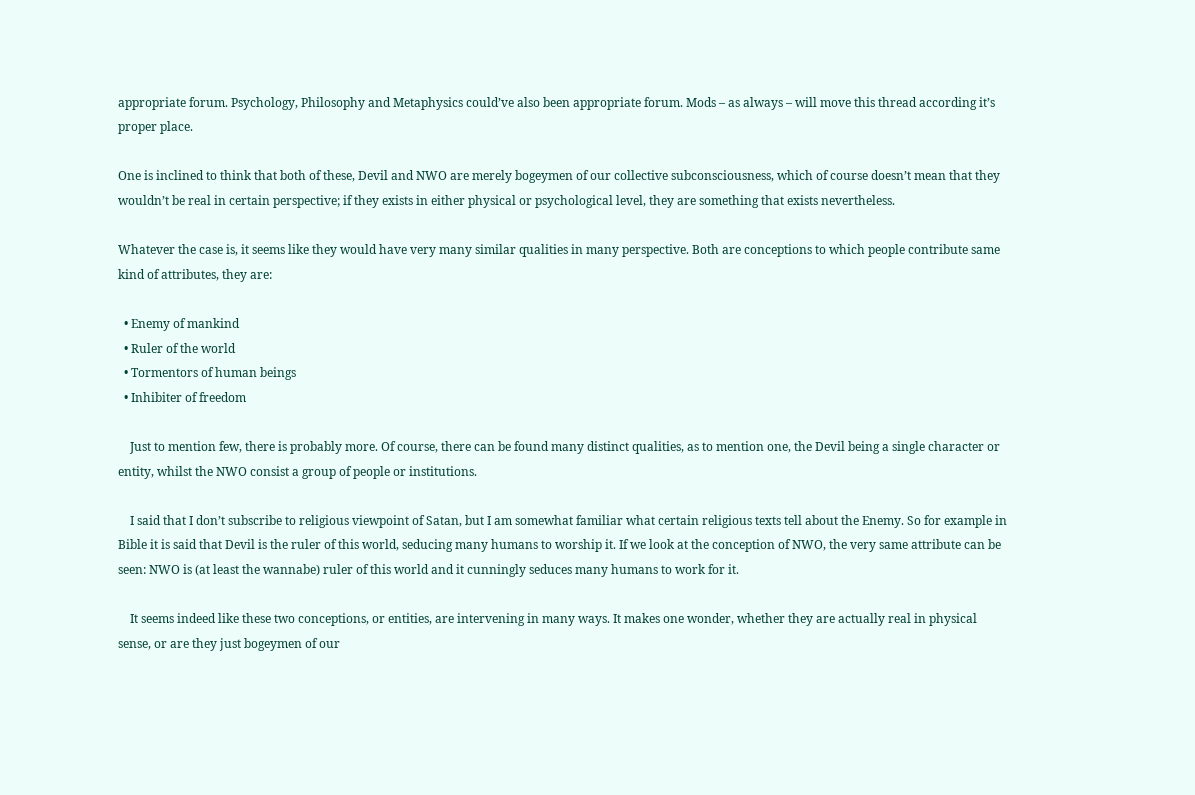appropriate forum. Psychology, Philosophy and Metaphysics could’ve also been appropriate forum. Mods – as always – will move this thread according it’s proper place.

One is inclined to think that both of these, Devil and NWO are merely bogeymen of our collective subconsciousness, which of course doesn’t mean that they wouldn’t be real in certain perspective; if they exists in either physical or psychological level, they are something that exists nevertheless.

Whatever the case is, it seems like they would have very many similar qualities in many perspective. Both are conceptions to which people contribute same kind of attributes, they are:

  • Enemy of mankind
  • Ruler of the world
  • Tormentors of human beings
  • Inhibiter of freedom

    Just to mention few, there is probably more. Of course, there can be found many distinct qualities, as to mention one, the Devil being a single character or entity, whilst the NWO consist a group of people or institutions.

    I said that I don’t subscribe to religious viewpoint of Satan, but I am somewhat familiar what certain religious texts tell about the Enemy. So for example in Bible it is said that Devil is the ruler of this world, seducing many humans to worship it. If we look at the conception of NWO, the very same attribute can be seen: NWO is (at least the wannabe) ruler of this world and it cunningly seduces many humans to work for it.

    It seems indeed like these two conceptions, or entities, are intervening in many ways. It makes one wonder, whether they are actually real in physical sense, or are they just bogeymen of our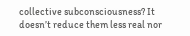collective subconsciousness? It doesn’t reduce them less real nor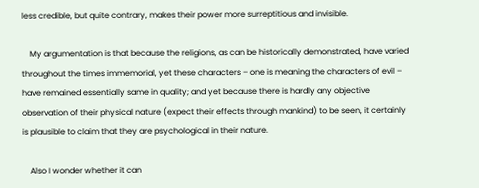less credible, but quite contrary, makes their power more surreptitious and invisible.

    My argumentation is that because the religions, as can be historically demonstrated, have varied throughout the times immemorial, yet these characters – one is meaning the characters of evil – have remained essentially same in quality; and yet because there is hardly any objective observation of their physical nature (expect their effects through mankind) to be seen, it certainly is plausible to claim that they are psychological in their nature.

    Also I wonder whether it can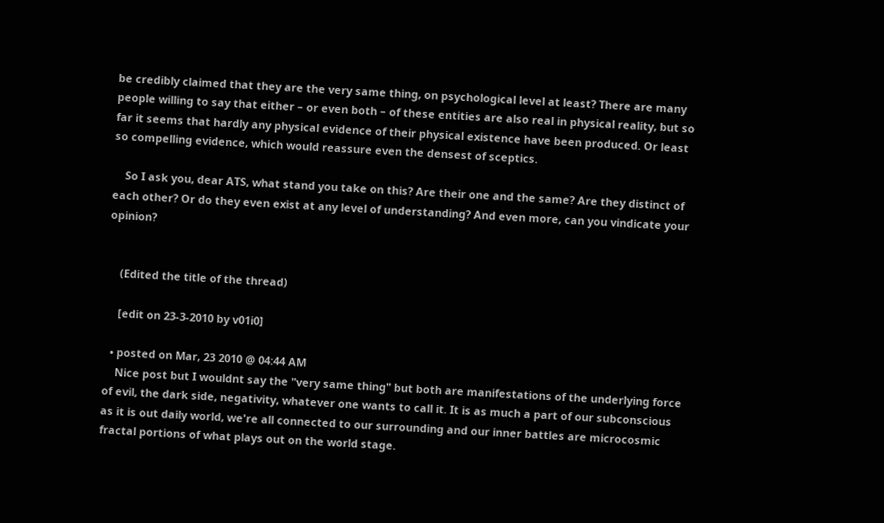be credibly claimed that they are the very same thing, on psychological level at least? There are many people willing to say that either – or even both – of these entities are also real in physical reality, but so far it seems that hardly any physical evidence of their physical existence have been produced. Or least so compelling evidence, which would reassure even the densest of sceptics.

    So I ask you, dear ATS, what stand you take on this? Are their one and the same? Are they distinct of each other? Or do they even exist at any level of understanding? And even more, can you vindicate your opinion?


    (Edited the title of the thread)

    [edit on 23-3-2010 by v01i0]

  • posted on Mar, 23 2010 @ 04:44 AM
    Nice post but I wouldnt say the "very same thing" but both are manifestations of the underlying force of evil, the dark side, negativity, whatever one wants to call it. It is as much a part of our subconscious as it is out daily world, we're all connected to our surrounding and our inner battles are microcosmic fractal portions of what plays out on the world stage.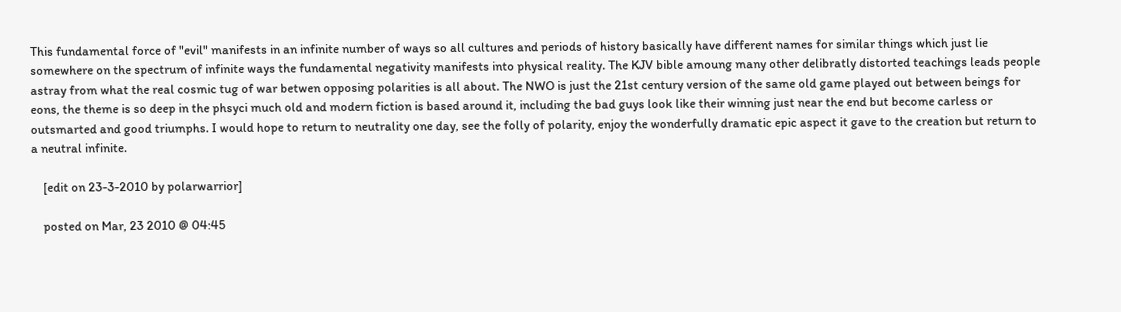This fundamental force of "evil" manifests in an infinite number of ways so all cultures and periods of history basically have different names for similar things which just lie somewhere on the spectrum of infinite ways the fundamental negativity manifests into physical reality. The KJV bible amoung many other delibratly distorted teachings leads people astray from what the real cosmic tug of war betwen opposing polarities is all about. The NWO is just the 21st century version of the same old game played out between beings for eons, the theme is so deep in the phsyci much old and modern fiction is based around it, including the bad guys look like their winning just near the end but become carless or outsmarted and good triumphs. I would hope to return to neutrality one day, see the folly of polarity, enjoy the wonderfully dramatic epic aspect it gave to the creation but return to a neutral infinite.

    [edit on 23-3-2010 by polarwarrior]

    posted on Mar, 23 2010 @ 04:45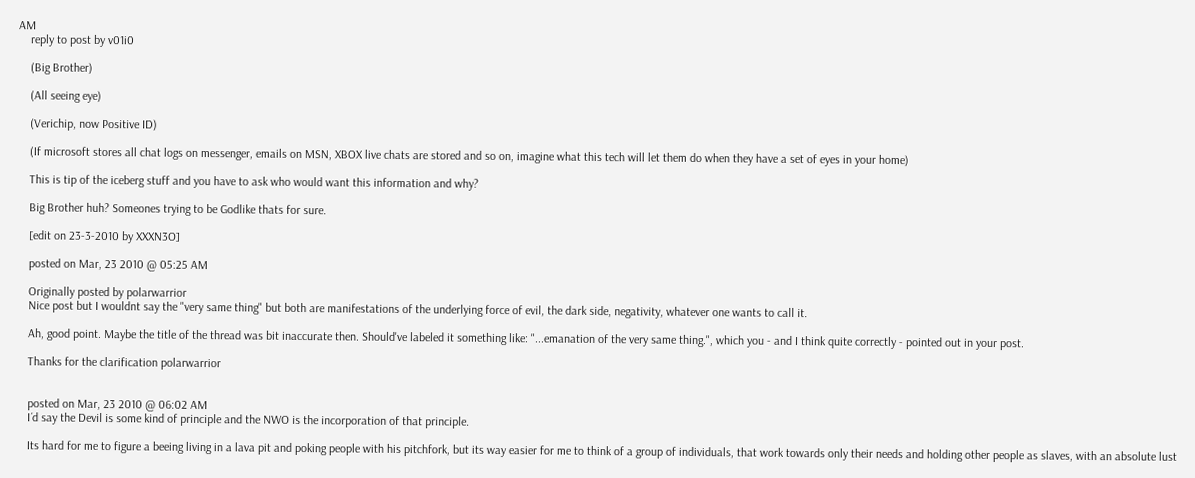AM
    reply to post by v01i0

    (Big Brother)

    (All seeing eye)

    (Verichip, now Positive ID)

    (If microsoft stores all chat logs on messenger, emails on MSN, XBOX live chats are stored and so on, imagine what this tech will let them do when they have a set of eyes in your home)

    This is tip of the iceberg stuff and you have to ask who would want this information and why?

    Big Brother huh? Someones trying to be Godlike thats for sure.

    [edit on 23-3-2010 by XXXN3O]

    posted on Mar, 23 2010 @ 05:25 AM

    Originally posted by polarwarrior
    Nice post but I wouldnt say the "very same thing" but both are manifestations of the underlying force of evil, the dark side, negativity, whatever one wants to call it.

    Ah, good point. Maybe the title of the thread was bit inaccurate then. Should've labeled it something like: "...emanation of the very same thing.", which you - and I think quite correctly - pointed out in your post.

    Thanks for the clarification polarwarrior


    posted on Mar, 23 2010 @ 06:02 AM
    I´d say the Devil is some kind of principle and the NWO is the incorporation of that principle.

    Its hard for me to figure a beeing living in a lava pit and poking people with his pitchfork, but its way easier for me to think of a group of individuals, that work towards only their needs and holding other people as slaves, with an absolute lust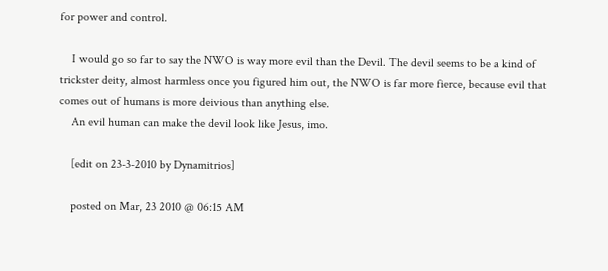for power and control.

    I would go so far to say the NWO is way more evil than the Devil. The devil seems to be a kind of trickster deity, almost harmless once you figured him out, the NWO is far more fierce, because evil that comes out of humans is more deivious than anything else.
    An evil human can make the devil look like Jesus, imo.

    [edit on 23-3-2010 by Dynamitrios]

    posted on Mar, 23 2010 @ 06:15 AM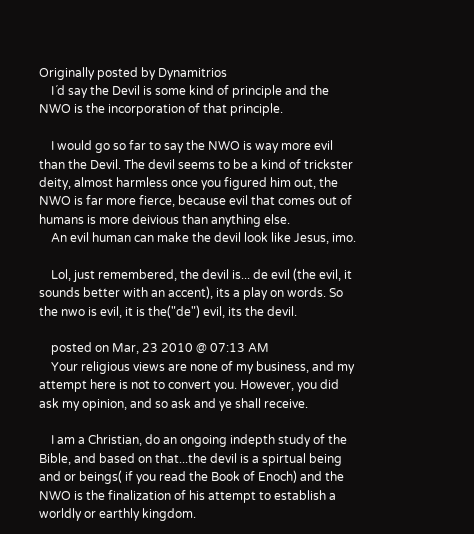Originally posted by Dynamitrios
    I´d say the Devil is some kind of principle and the NWO is the incorporation of that principle.

    I would go so far to say the NWO is way more evil than the Devil. The devil seems to be a kind of trickster deity, almost harmless once you figured him out, the NWO is far more fierce, because evil that comes out of humans is more deivious than anything else.
    An evil human can make the devil look like Jesus, imo.

    Lol, just remembered, the devil is... de evil (the evil, it sounds better with an accent), its a play on words. So the nwo is evil, it is the("de") evil, its the devil.

    posted on Mar, 23 2010 @ 07:13 AM
    Your religious views are none of my business, and my attempt here is not to convert you. However, you did ask my opinion, and so ask and ye shall receive.

    I am a Christian, do an ongoing indepth study of the Bible, and based on that...the devil is a spirtual being and or beings( if you read the Book of Enoch) and the NWO is the finalization of his attempt to establish a worldly or earthly kingdom.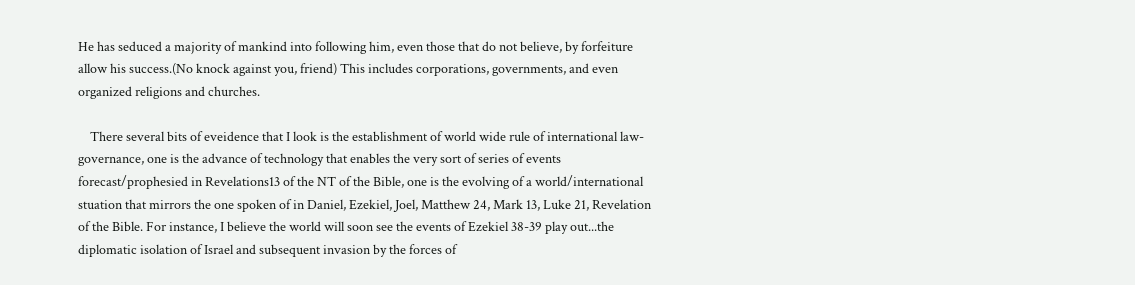He has seduced a majority of mankind into following him, even those that do not believe, by forfeiture allow his success.(No knock against you, friend) This includes corporations, governments, and even organized religions and churches.

    There several bits of eveidence that I look is the establishment of world wide rule of international law-governance, one is the advance of technology that enables the very sort of series of events forecast/prophesied in Revelations13 of the NT of the Bible, one is the evolving of a world/international stuation that mirrors the one spoken of in Daniel, Ezekiel, Joel, Matthew 24, Mark 13, Luke 21, Revelation of the Bible. For instance, I believe the world will soon see the events of Ezekiel 38-39 play out...the diplomatic isolation of Israel and subsequent invasion by the forces of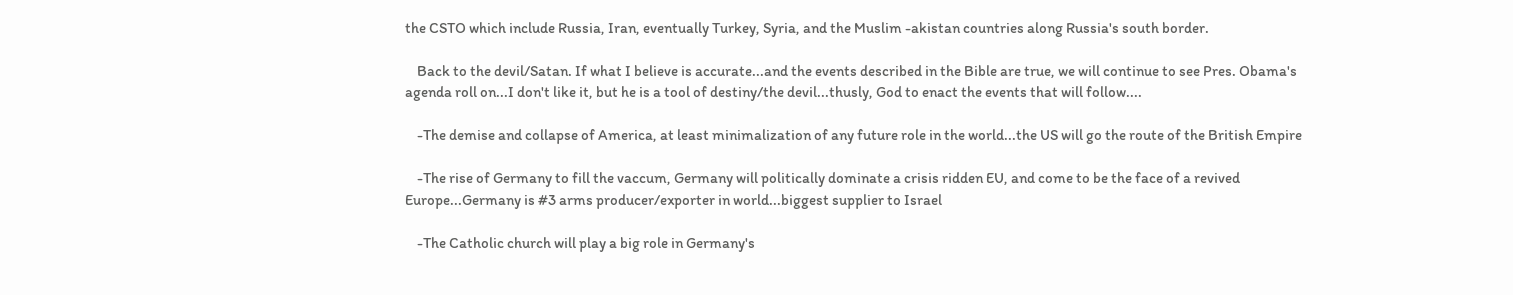the CSTO which include Russia, Iran, eventually Turkey, Syria, and the Muslim -akistan countries along Russia's south border.

    Back to the devil/Satan. If what I believe is accurate...and the events described in the Bible are true, we will continue to see Pres. Obama's agenda roll on...I don't like it, but he is a tool of destiny/the devil...thusly, God to enact the events that will follow....

    -The demise and collapse of America, at least minimalization of any future role in the world...the US will go the route of the British Empire

    -The rise of Germany to fill the vaccum, Germany will politically dominate a crisis ridden EU, and come to be the face of a revived Europe...Germany is #3 arms producer/exporter in world...biggest supplier to Israel

    -The Catholic church will play a big role in Germany's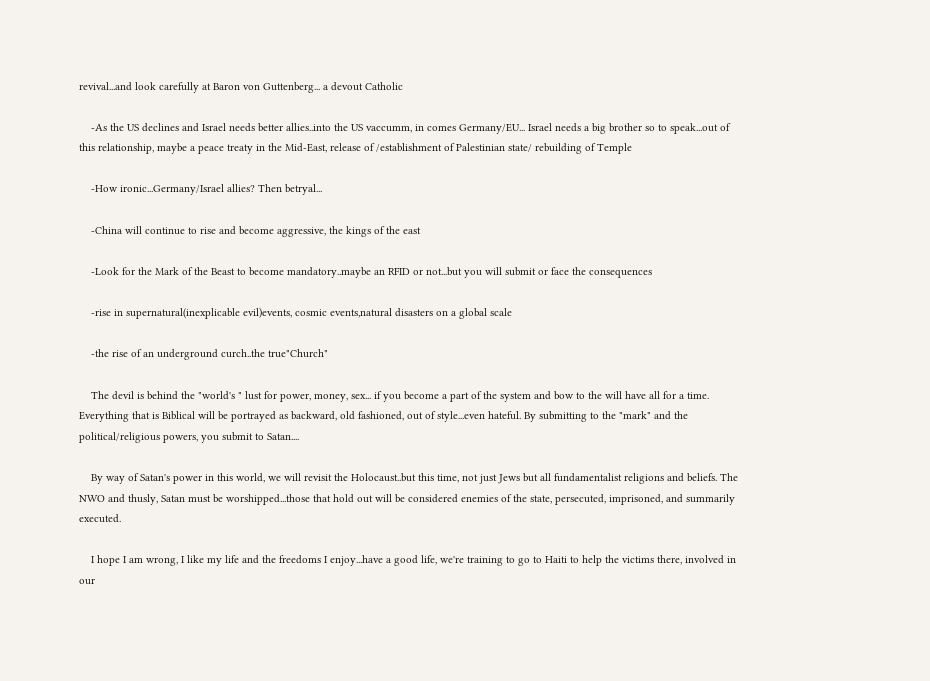revival...and look carefully at Baron von Guttenberg... a devout Catholic

    -As the US declines and Israel needs better allies..into the US vaccumm, in comes Germany/EU... Israel needs a big brother so to speak...out of this relationship, maybe a peace treaty in the Mid-East, release of /establishment of Palestinian state/ rebuilding of Temple

    -How ironic...Germany/Israel allies? Then betryal...

    -China will continue to rise and become aggressive, the kings of the east

    -Look for the Mark of the Beast to become mandatory..maybe an RFID or not...but you will submit or face the consequences

    -rise in supernatural(inexplicable evil)events, cosmic events,natural disasters on a global scale

    -the rise of an underground curch..the true"Church"

    The devil is behind the "world's " lust for power, money, sex... if you become a part of the system and bow to the will have all for a time. Everything that is Biblical will be portrayed as backward, old fashioned, out of style...even hateful. By submitting to the "mark" and the political/religious powers, you submit to Satan....

    By way of Satan's power in this world, we will revisit the Holocaust..but this time, not just Jews but all fundamentalist religions and beliefs. The NWO and thusly, Satan must be worshipped...those that hold out will be considered enemies of the state, persecuted, imprisoned, and summarily executed.

    I hope I am wrong, I like my life and the freedoms I enjoy...have a good life, we're training to go to Haiti to help the victims there, involved in our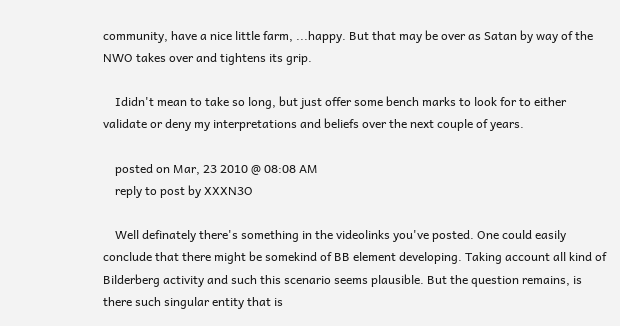community, have a nice little farm, ...happy. But that may be over as Satan by way of the NWO takes over and tightens its grip.

    Ididn't mean to take so long, but just offer some bench marks to look for to either validate or deny my interpretations and beliefs over the next couple of years.

    posted on Mar, 23 2010 @ 08:08 AM
    reply to post by XXXN3O

    Well definately there's something in the videolinks you've posted. One could easily conclude that there might be somekind of BB element developing. Taking account all kind of Bilderberg activity and such this scenario seems plausible. But the question remains, is there such singular entity that is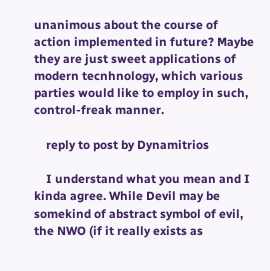unanimous about the course of action implemented in future? Maybe they are just sweet applications of modern tecnhnology, which various parties would like to employ in such, control-freak manner.

    reply to post by Dynamitrios

    I understand what you mean and I kinda agree. While Devil may be somekind of abstract symbol of evil, the NWO (if it really exists as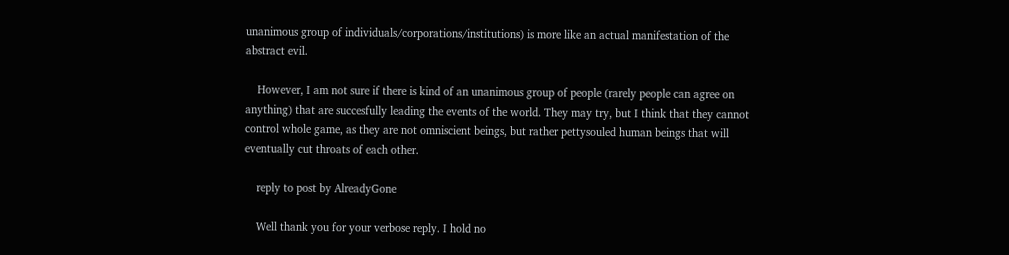unanimous group of individuals/corporations/institutions) is more like an actual manifestation of the abstract evil.

    However, I am not sure if there is kind of an unanimous group of people (rarely people can agree on anything) that are succesfully leading the events of the world. They may try, but I think that they cannot control whole game, as they are not omniscient beings, but rather pettysouled human beings that will eventually cut throats of each other.

    reply to post by AlreadyGone

    Well thank you for your verbose reply. I hold no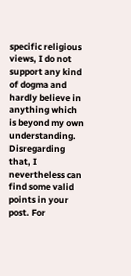specific religious views, I do not support any kind of dogma and hardly believe in anything which is beyond my own understanding. Disregarding that, I nevertheless can find some valid points in your post. For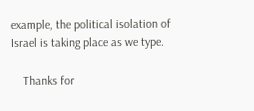example, the political isolation of Israel is taking place as we type.

    Thanks for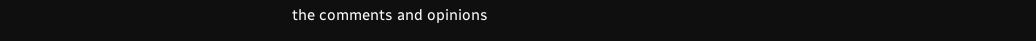the comments and opinions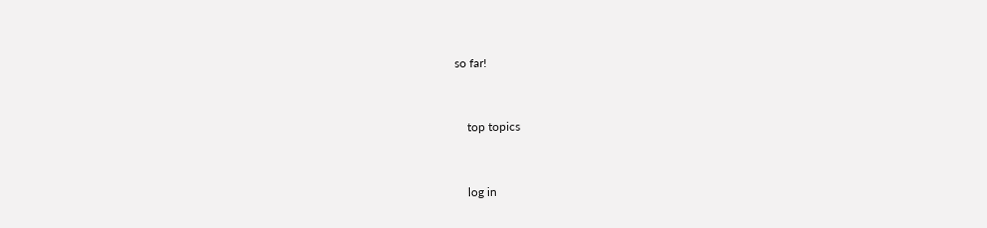so far!


    top topics


    log in